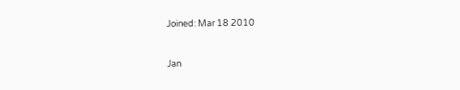Joined: Mar 18 2010


Jan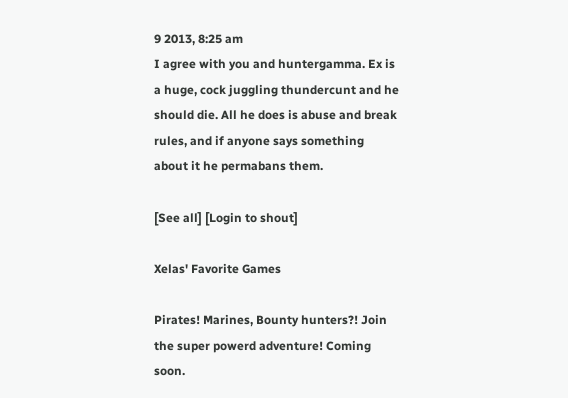9 2013, 8:25 am
I agree with you and huntergamma. Ex is a huge, cock juggling thundercunt and he should die. All he does is abuse and break rules, and if anyone says something about it he permabans them.

[See all] [Login to shout]

Xelas' Favorite Games

Pirates! Marines, Bounty hunters?! Join the super powerd adventure! Coming soon.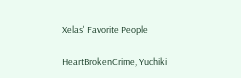Xelas' Favorite People

HeartBrokenCrime, Yuchiki